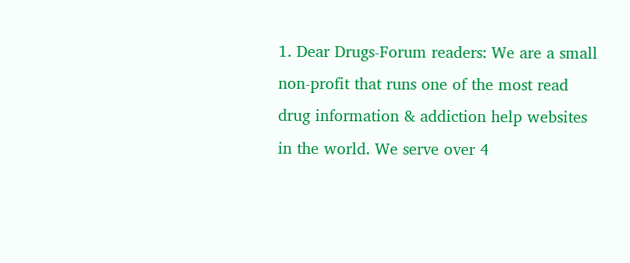1. Dear Drugs-Forum readers: We are a small non-profit that runs one of the most read drug information & addiction help websites in the world. We serve over 4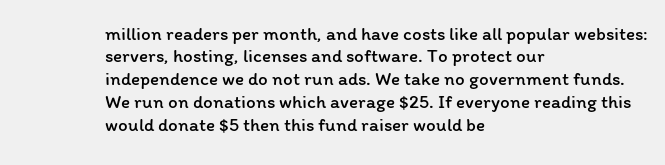million readers per month, and have costs like all popular websites: servers, hosting, licenses and software. To protect our independence we do not run ads. We take no government funds. We run on donations which average $25. If everyone reading this would donate $5 then this fund raiser would be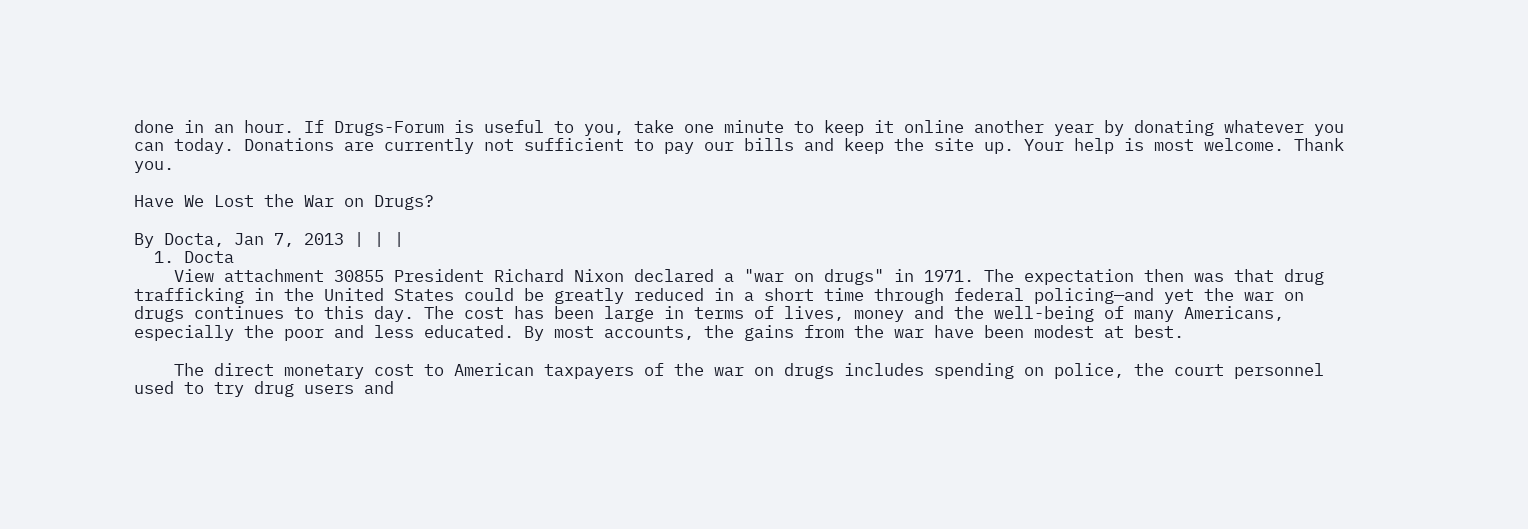done in an hour. If Drugs-Forum is useful to you, take one minute to keep it online another year by donating whatever you can today. Donations are currently not sufficient to pay our bills and keep the site up. Your help is most welcome. Thank you.

Have We Lost the War on Drugs?

By Docta, Jan 7, 2013 | | |
  1. Docta
    View attachment 30855 President Richard Nixon declared a "war on drugs" in 1971. The expectation then was that drug trafficking in the United States could be greatly reduced in a short time through federal policing—and yet the war on drugs continues to this day. The cost has been large in terms of lives, money and the well-being of many Americans, especially the poor and less educated. By most accounts, the gains from the war have been modest at best.

    The direct monetary cost to American taxpayers of the war on drugs includes spending on police, the court personnel used to try drug users and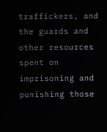traffickers, and the guards and other resources spent on imprisoning and punishing those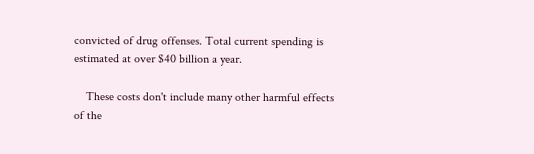convicted of drug offenses. Total current spending is estimated at over $40 billion a year.

    These costs don't include many other harmful effects of the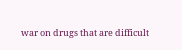war on drugs that are difficult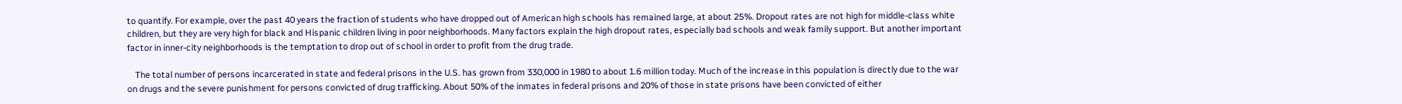to quantify. For example, over the past 40 years the fraction of students who have dropped out of American high schools has remained large, at about 25%. Dropout rates are not high for middle-class white children, but they are very high for black and Hispanic children living in poor neighborhoods. Many factors explain the high dropout rates, especially bad schools and weak family support. But another important factor in inner-city neighborhoods is the temptation to drop out of school in order to profit from the drug trade.

    The total number of persons incarcerated in state and federal prisons in the U.S. has grown from 330,000 in 1980 to about 1.6 million today. Much of the increase in this population is directly due to the war on drugs and the severe punishment for persons convicted of drug trafficking. About 50% of the inmates in federal prisons and 20% of those in state prisons have been convicted of either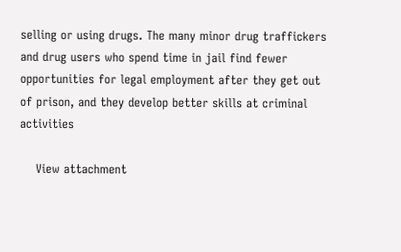selling or using drugs. The many minor drug traffickers and drug users who spend time in jail find fewer opportunities for legal employment after they get out of prison, and they develop better skills at criminal activities

    View attachment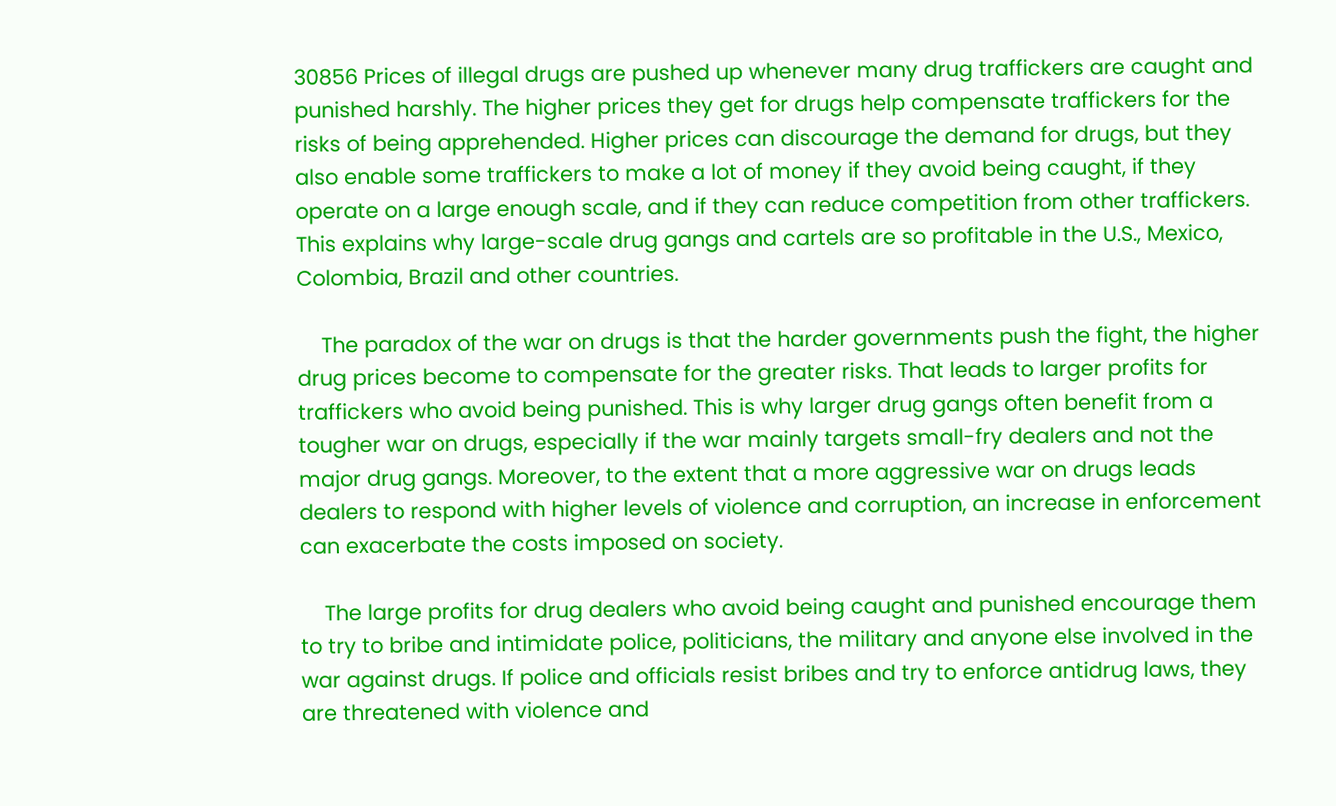30856 Prices of illegal drugs are pushed up whenever many drug traffickers are caught and punished harshly. The higher prices they get for drugs help compensate traffickers for the risks of being apprehended. Higher prices can discourage the demand for drugs, but they also enable some traffickers to make a lot of money if they avoid being caught, if they operate on a large enough scale, and if they can reduce competition from other traffickers. This explains why large-scale drug gangs and cartels are so profitable in the U.S., Mexico, Colombia, Brazil and other countries.

    The paradox of the war on drugs is that the harder governments push the fight, the higher drug prices become to compensate for the greater risks. That leads to larger profits for traffickers who avoid being punished. This is why larger drug gangs often benefit from a tougher war on drugs, especially if the war mainly targets small-fry dealers and not the major drug gangs. Moreover, to the extent that a more aggressive war on drugs leads dealers to respond with higher levels of violence and corruption, an increase in enforcement can exacerbate the costs imposed on society.

    The large profits for drug dealers who avoid being caught and punished encourage them to try to bribe and intimidate police, politicians, the military and anyone else involved in the war against drugs. If police and officials resist bribes and try to enforce antidrug laws, they are threatened with violence and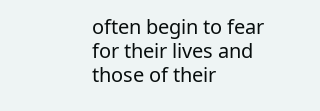often begin to fear for their lives and those of their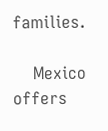families.

    Mexico offers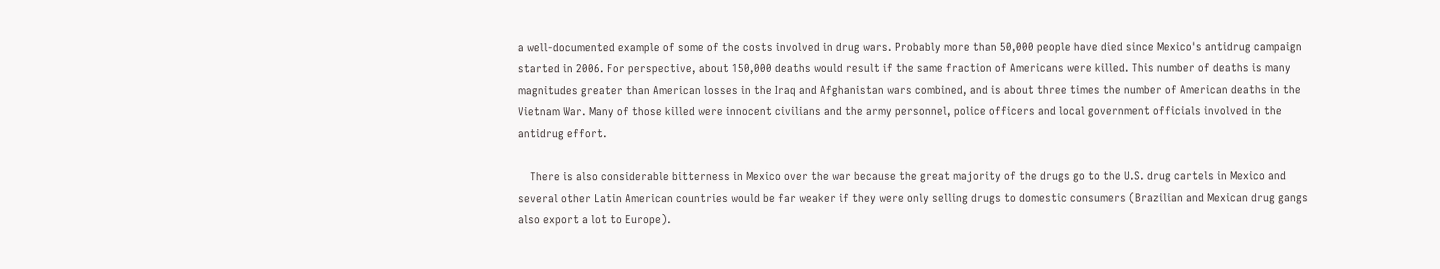a well-documented example of some of the costs involved in drug wars. Probably more than 50,000 people have died since Mexico's antidrug campaign started in 2006. For perspective, about 150,000 deaths would result if the same fraction of Americans were killed. This number of deaths is many magnitudes greater than American losses in the Iraq and Afghanistan wars combined, and is about three times the number of American deaths in the Vietnam War. Many of those killed were innocent civilians and the army personnel, police officers and local government officials involved in the antidrug effort.

    There is also considerable bitterness in Mexico over the war because the great majority of the drugs go to the U.S. drug cartels in Mexico and several other Latin American countries would be far weaker if they were only selling drugs to domestic consumers (Brazilian and Mexican drug gangs also export a lot to Europe).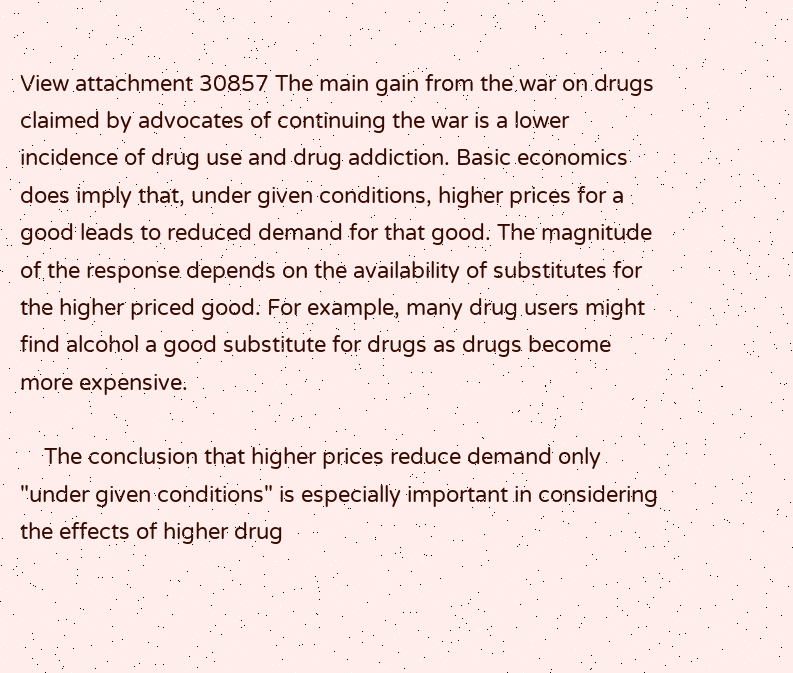View attachment 30857 The main gain from the war on drugs claimed by advocates of continuing the war is a lower incidence of drug use and drug addiction. Basic economics does imply that, under given conditions, higher prices for a good leads to reduced demand for that good. The magnitude of the response depends on the availability of substitutes for the higher priced good. For example, many drug users might find alcohol a good substitute for drugs as drugs become more expensive.

    The conclusion that higher prices reduce demand only "under given conditions" is especially important in considering the effects of higher drug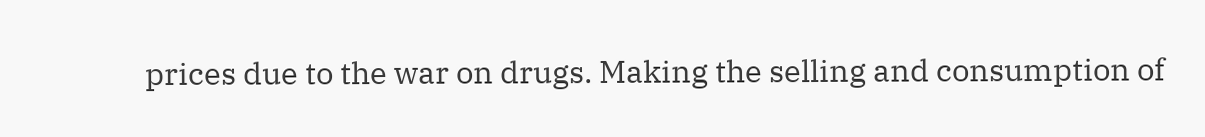prices due to the war on drugs. Making the selling and consumption of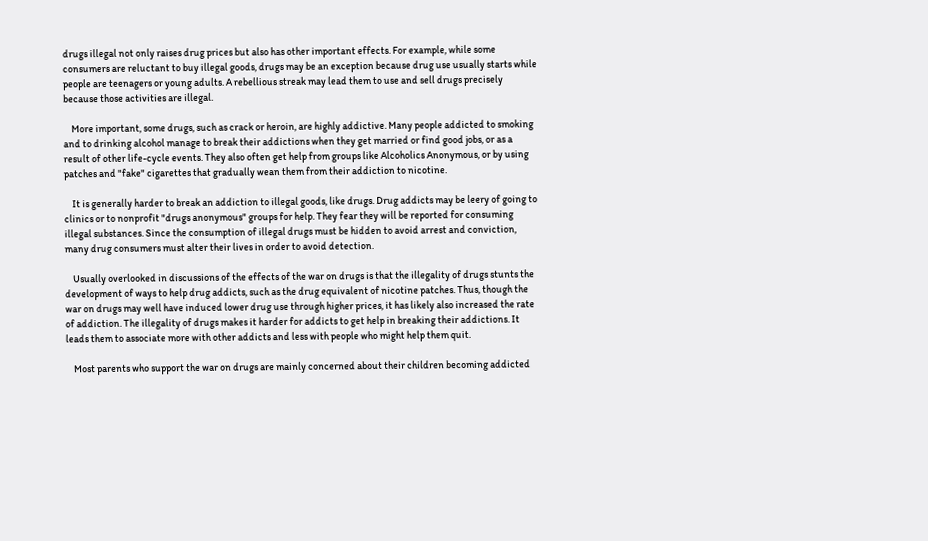drugs illegal not only raises drug prices but also has other important effects. For example, while some consumers are reluctant to buy illegal goods, drugs may be an exception because drug use usually starts while people are teenagers or young adults. A rebellious streak may lead them to use and sell drugs precisely because those activities are illegal.

    More important, some drugs, such as crack or heroin, are highly addictive. Many people addicted to smoking and to drinking alcohol manage to break their addictions when they get married or find good jobs, or as a result of other life-cycle events. They also often get help from groups like Alcoholics Anonymous, or by using patches and "fake" cigarettes that gradually wean them from their addiction to nicotine.

    It is generally harder to break an addiction to illegal goods, like drugs. Drug addicts may be leery of going to clinics or to nonprofit "drugs anonymous" groups for help. They fear they will be reported for consuming illegal substances. Since the consumption of illegal drugs must be hidden to avoid arrest and conviction, many drug consumers must alter their lives in order to avoid detection.

    Usually overlooked in discussions of the effects of the war on drugs is that the illegality of drugs stunts the development of ways to help drug addicts, such as the drug equivalent of nicotine patches. Thus, though the war on drugs may well have induced lower drug use through higher prices, it has likely also increased the rate of addiction. The illegality of drugs makes it harder for addicts to get help in breaking their addictions. It leads them to associate more with other addicts and less with people who might help them quit.

    Most parents who support the war on drugs are mainly concerned about their children becoming addicted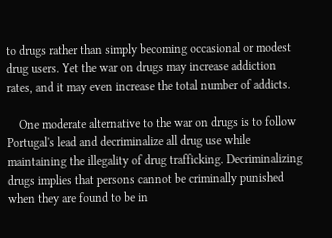to drugs rather than simply becoming occasional or modest drug users. Yet the war on drugs may increase addiction rates, and it may even increase the total number of addicts.

    One moderate alternative to the war on drugs is to follow Portugal's lead and decriminalize all drug use while maintaining the illegality of drug trafficking. Decriminalizing drugs implies that persons cannot be criminally punished when they are found to be in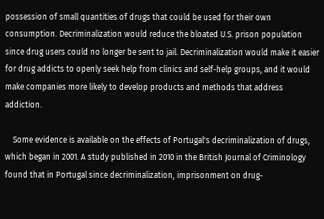possession of small quantities of drugs that could be used for their own consumption. Decriminalization would reduce the bloated U.S. prison population since drug users could no longer be sent to jail. Decriminalization would make it easier for drug addicts to openly seek help from clinics and self-help groups, and it would make companies more likely to develop products and methods that address addiction.

    Some evidence is available on the effects of Portugal's decriminalization of drugs, which began in 2001. A study published in 2010 in the British Journal of Criminology found that in Portugal since decriminalization, imprisonment on drug-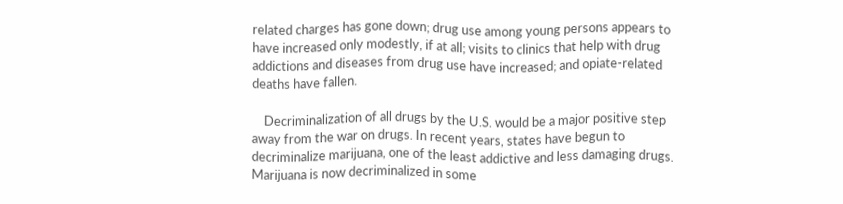related charges has gone down; drug use among young persons appears to have increased only modestly, if at all; visits to clinics that help with drug addictions and diseases from drug use have increased; and opiate-related deaths have fallen.

    Decriminalization of all drugs by the U.S. would be a major positive step away from the war on drugs. In recent years, states have begun to decriminalize marijuana, one of the least addictive and less damaging drugs. Marijuana is now decriminalized in some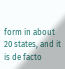form in about 20 states, and it is de facto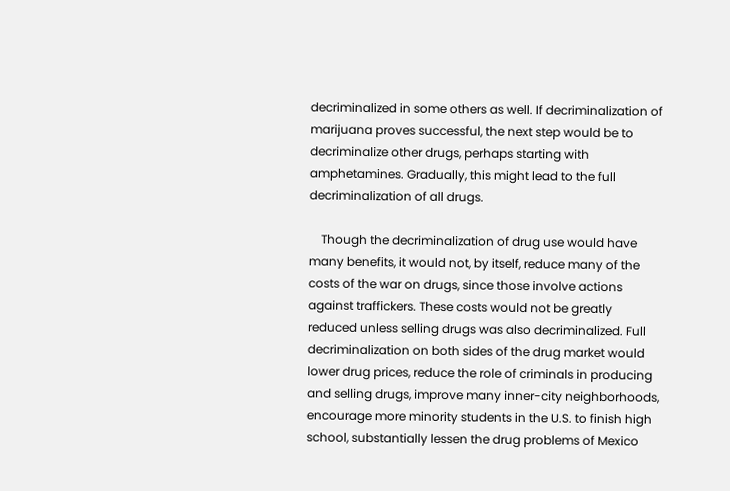decriminalized in some others as well. If decriminalization of marijuana proves successful, the next step would be to decriminalize other drugs, perhaps starting with amphetamines. Gradually, this might lead to the full decriminalization of all drugs.

    Though the decriminalization of drug use would have many benefits, it would not, by itself, reduce many of the costs of the war on drugs, since those involve actions against traffickers. These costs would not be greatly reduced unless selling drugs was also decriminalized. Full decriminalization on both sides of the drug market would lower drug prices, reduce the role of criminals in producing and selling drugs, improve many inner-city neighborhoods, encourage more minority students in the U.S. to finish high school, substantially lessen the drug problems of Mexico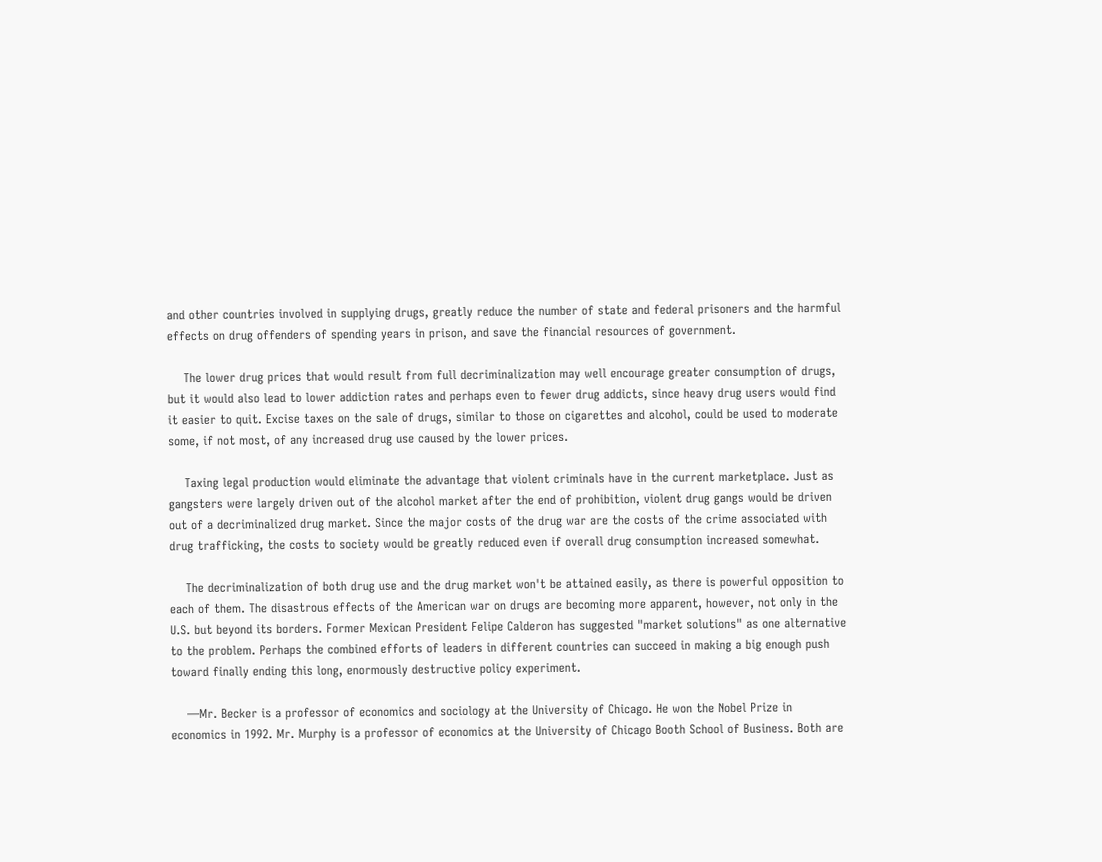and other countries involved in supplying drugs, greatly reduce the number of state and federal prisoners and the harmful effects on drug offenders of spending years in prison, and save the financial resources of government.

    The lower drug prices that would result from full decriminalization may well encourage greater consumption of drugs, but it would also lead to lower addiction rates and perhaps even to fewer drug addicts, since heavy drug users would find it easier to quit. Excise taxes on the sale of drugs, similar to those on cigarettes and alcohol, could be used to moderate some, if not most, of any increased drug use caused by the lower prices.

    Taxing legal production would eliminate the advantage that violent criminals have in the current marketplace. Just as gangsters were largely driven out of the alcohol market after the end of prohibition, violent drug gangs would be driven out of a decriminalized drug market. Since the major costs of the drug war are the costs of the crime associated with drug trafficking, the costs to society would be greatly reduced even if overall drug consumption increased somewhat.

    The decriminalization of both drug use and the drug market won't be attained easily, as there is powerful opposition to each of them. The disastrous effects of the American war on drugs are becoming more apparent, however, not only in the U.S. but beyond its borders. Former Mexican President Felipe Calderon has suggested "market solutions" as one alternative to the problem. Perhaps the combined efforts of leaders in different countries can succeed in making a big enough push toward finally ending this long, enormously destructive policy experiment.

    —Mr. Becker is a professor of economics and sociology at the University of Chicago. He won the Nobel Prize in economics in 1992. Mr. Murphy is a professor of economics at the University of Chicago Booth School of Business. Both are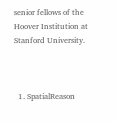senior fellows of the Hoover Institution at Stanford University.



  1. SpatialReason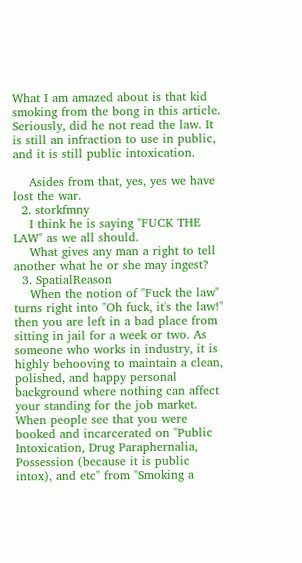What I am amazed about is that kid smoking from the bong in this article. Seriously, did he not read the law. It is still an infraction to use in public, and it is still public intoxication.

    Asides from that, yes, yes we have lost the war.
  2. storkfmny
    I think he is saying "FUCK THE LAW" as we all should.
    What gives any man a right to tell another what he or she may ingest?
  3. SpatialReason
    When the notion of "Fuck the law" turns right into "Oh fuck, it's the law!" then you are left in a bad place from sitting in jail for a week or two. As someone who works in industry, it is highly behooving to maintain a clean, polished, and happy personal background where nothing can affect your standing for the job market. When people see that you were booked and incarcerated on "Public Intoxication, Drug Paraphernalia, Possession (because it is public intox), and etc" from "Smoking a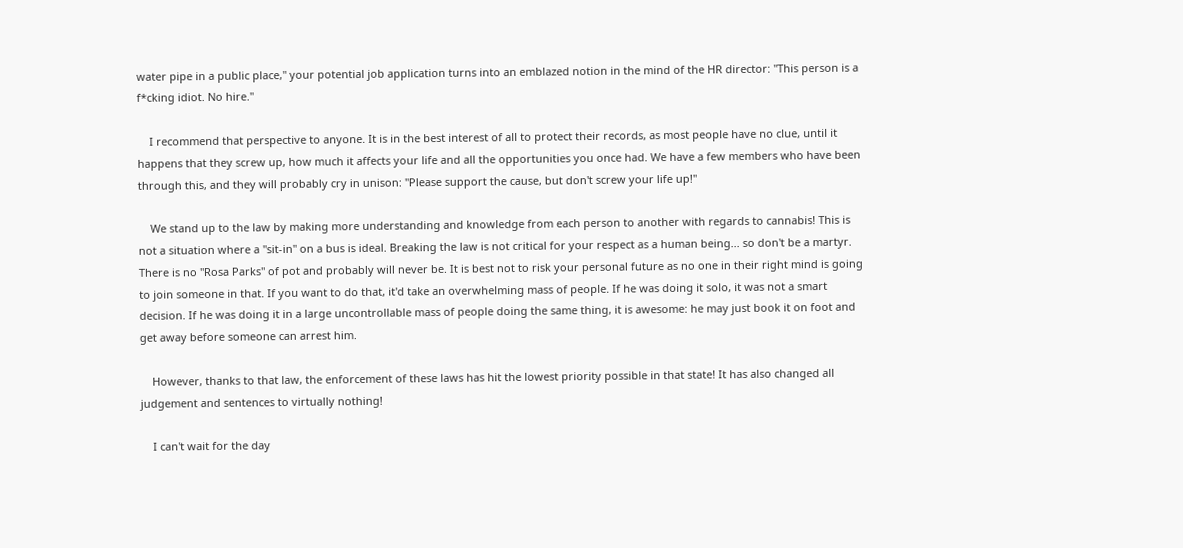water pipe in a public place," your potential job application turns into an emblazed notion in the mind of the HR director: "This person is a f*cking idiot. No hire."

    I recommend that perspective to anyone. It is in the best interest of all to protect their records, as most people have no clue, until it happens that they screw up, how much it affects your life and all the opportunities you once had. We have a few members who have been through this, and they will probably cry in unison: "Please support the cause, but don't screw your life up!"

    We stand up to the law by making more understanding and knowledge from each person to another with regards to cannabis! This is not a situation where a "sit-in" on a bus is ideal. Breaking the law is not critical for your respect as a human being... so don't be a martyr. There is no "Rosa Parks" of pot and probably will never be. It is best not to risk your personal future as no one in their right mind is going to join someone in that. If you want to do that, it'd take an overwhelming mass of people. If he was doing it solo, it was not a smart decision. If he was doing it in a large uncontrollable mass of people doing the same thing, it is awesome: he may just book it on foot and get away before someone can arrest him.

    However, thanks to that law, the enforcement of these laws has hit the lowest priority possible in that state! It has also changed all judgement and sentences to virtually nothing!

    I can't wait for the day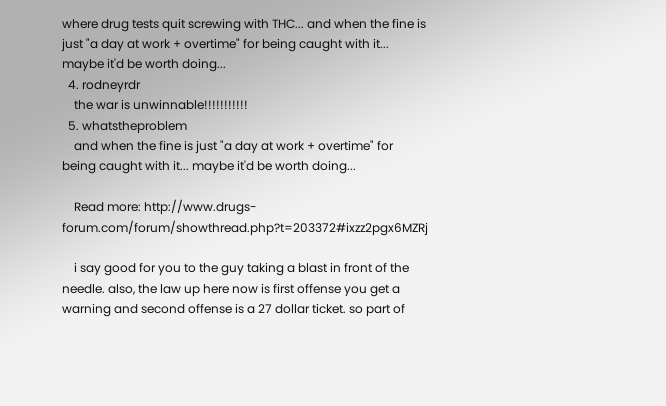where drug tests quit screwing with THC... and when the fine is just "a day at work + overtime" for being caught with it... maybe it'd be worth doing...
  4. rodneyrdr
    the war is unwinnable!!!!!!!!!!!
  5. whatstheproblem
    and when the fine is just "a day at work + overtime" for being caught with it... maybe it'd be worth doing...

    Read more: http://www.drugs-forum.com/forum/showthread.php?t=203372#ixzz2pgx6MZRj

    i say good for you to the guy taking a blast in front of the needle. also, the law up here now is first offense you get a warning and second offense is a 27 dollar ticket. so part of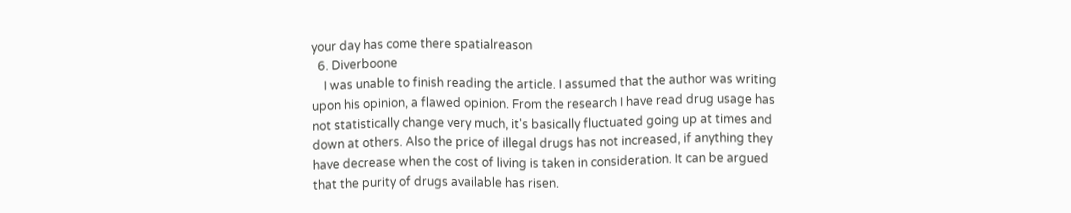your day has come there spatialreason
  6. Diverboone
    I was unable to finish reading the article. I assumed that the author was writing upon his opinion, a flawed opinion. From the research I have read drug usage has not statistically change very much, it's basically fluctuated going up at times and down at others. Also the price of illegal drugs has not increased, if anything they have decrease when the cost of living is taken in consideration. It can be argued that the purity of drugs available has risen.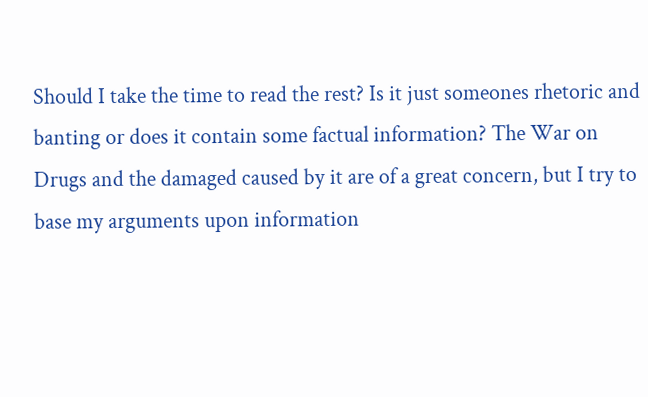Should I take the time to read the rest? Is it just someones rhetoric and banting or does it contain some factual information? The War on Drugs and the damaged caused by it are of a great concern, but I try to base my arguments upon information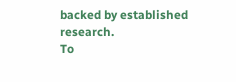backed by established research.
To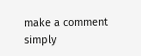make a comment simply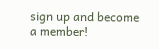sign up and become a member!